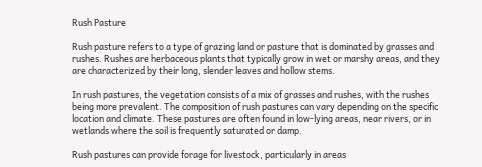Rush Pasture

Rush pasture refers to a type of grazing land or pasture that is dominated by grasses and rushes. Rushes are herbaceous plants that typically grow in wet or marshy areas, and they are characterized by their long, slender leaves and hollow stems.

In rush pastures, the vegetation consists of a mix of grasses and rushes, with the rushes being more prevalent. The composition of rush pastures can vary depending on the specific location and climate. These pastures are often found in low-lying areas, near rivers, or in wetlands where the soil is frequently saturated or damp.

Rush pastures can provide forage for livestock, particularly in areas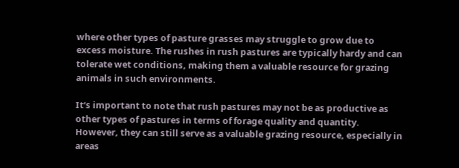where other types of pasture grasses may struggle to grow due to excess moisture. The rushes in rush pastures are typically hardy and can tolerate wet conditions, making them a valuable resource for grazing animals in such environments.

It’s important to note that rush pastures may not be as productive as other types of pastures in terms of forage quality and quantity. However, they can still serve as a valuable grazing resource, especially in areas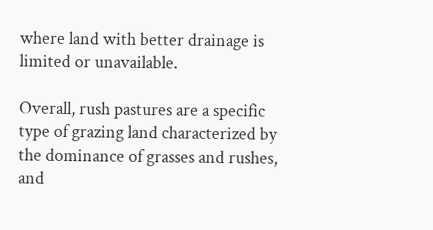where land with better drainage is limited or unavailable.

Overall, rush pastures are a specific type of grazing land characterized by the dominance of grasses and rushes, and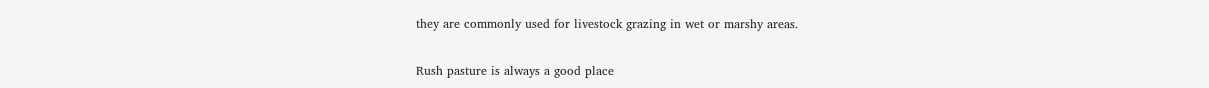they are commonly used for livestock grazing in wet or marshy areas.

Rush pasture is always a good place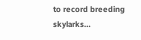to record breeding skylarks…